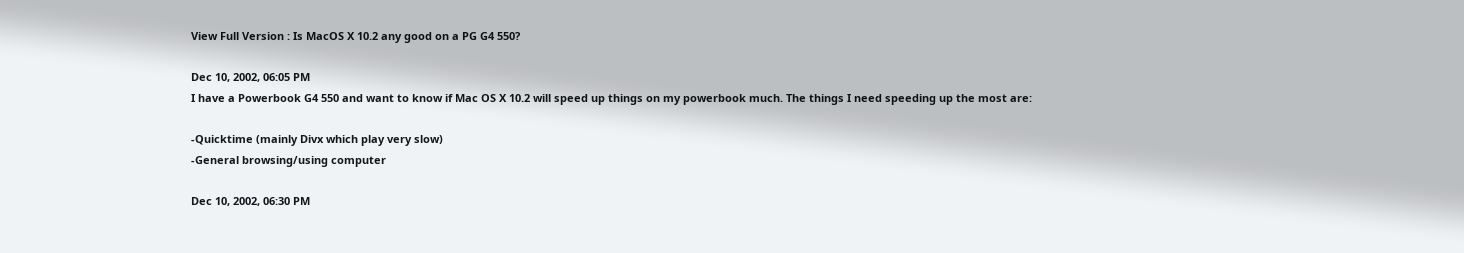View Full Version : Is MacOS X 10.2 any good on a PG G4 550?

Dec 10, 2002, 06:05 PM
I have a Powerbook G4 550 and want to know if Mac OS X 10.2 will speed up things on my powerbook much. The things I need speeding up the most are:

-Quicktime (mainly Divx which play very slow)
-General browsing/using computer

Dec 10, 2002, 06:30 PM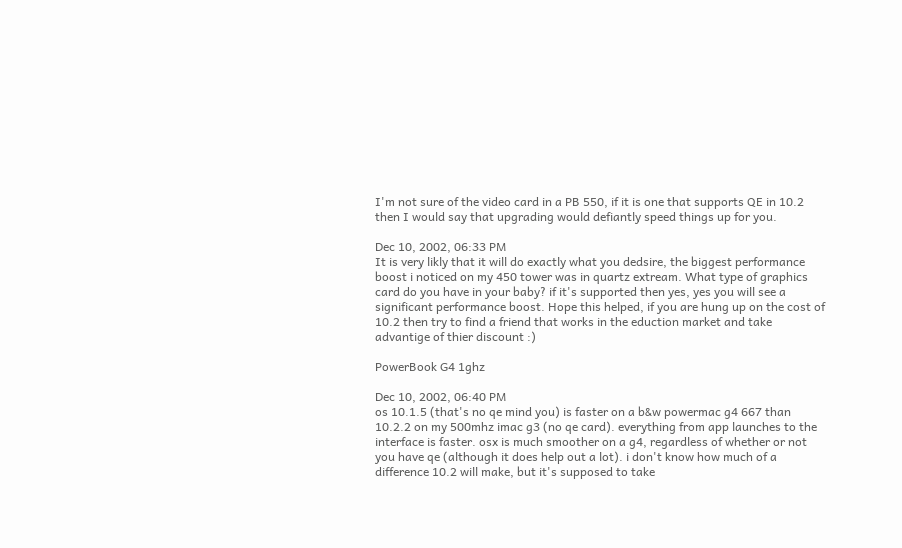I'm not sure of the video card in a PB 550, if it is one that supports QE in 10.2 then I would say that upgrading would defiantly speed things up for you.

Dec 10, 2002, 06:33 PM
It is very likly that it will do exactly what you dedsire, the biggest performance boost i noticed on my 450 tower was in quartz extream. What type of graphics card do you have in your baby? if it's supported then yes, yes you will see a significant performance boost. Hope this helped, if you are hung up on the cost of 10.2 then try to find a friend that works in the eduction market and take advantige of thier discount :)

PowerBook G4 1ghz

Dec 10, 2002, 06:40 PM
os 10.1.5 (that's no qe mind you) is faster on a b&w powermac g4 667 than 10.2.2 on my 500mhz imac g3 (no qe card). everything from app launches to the interface is faster. osx is much smoother on a g4, regardless of whether or not you have qe (although it does help out a lot). i don't know how much of a difference 10.2 will make, but it's supposed to take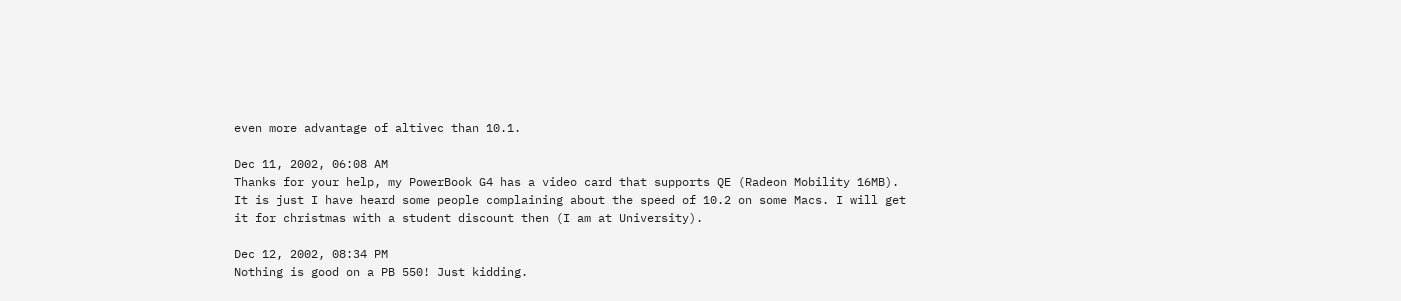even more advantage of altivec than 10.1.

Dec 11, 2002, 06:08 AM
Thanks for your help, my PowerBook G4 has a video card that supports QE (Radeon Mobility 16MB). It is just I have heard some people complaining about the speed of 10.2 on some Macs. I will get it for christmas with a student discount then (I am at University).

Dec 12, 2002, 08:34 PM
Nothing is good on a PB 550! Just kidding.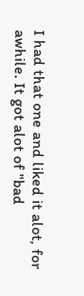I had that one and liked it alot, for awhile. It got alot of "bad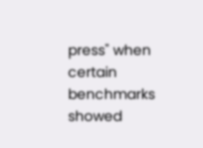press" when certain benchmarks showed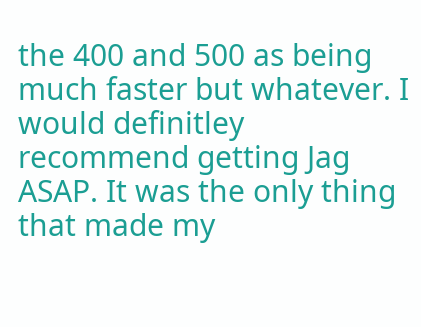the 400 and 500 as being much faster but whatever. I would definitley recommend getting Jag ASAP. It was the only thing that made my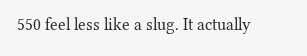550 feel less like a slug. It actually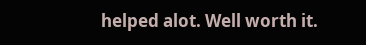helped alot. Well worth it.